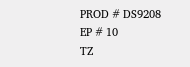PROD # DS9208
EP # 10
TZ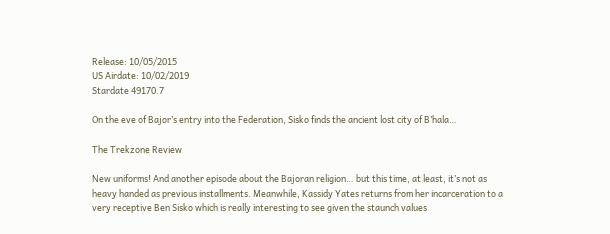Release: 10/05/2015
US Airdate: 10/02/2019
Stardate 49170.7

On the eve of Bajor’s entry into the Federation, Sisko finds the ancient lost city of B’hala…

The Trekzone Review

New uniforms! And another episode about the Bajoran religion… but this time, at least, it’s not as heavy handed as previous installments. Meanwhile, Kassidy Yates returns from her incarceration to a very receptive Ben Sisko which is really interesting to see given the staunch values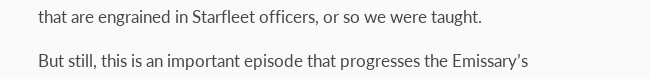that are engrained in Starfleet officers, or so we were taught.

But still, this is an important episode that progresses the Emissary’s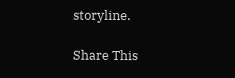storyline.

Share This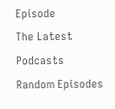Episode
The Latest Podcasts
Random Episodes